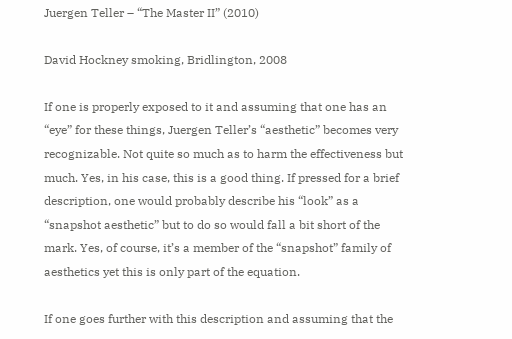Juergen Teller – “The Master II” (2010)

David Hockney smoking, Bridlington, 2008

If one is properly exposed to it and assuming that one has an “eye” for these things, Juergen Teller’s “aesthetic” becomes very recognizable. Not quite so much as to harm the effectiveness but much. Yes, in his case, this is a good thing. If pressed for a brief description, one would probably describe his “look” as a “snapshot aesthetic” but to do so would fall a bit short of the mark. Yes, of course, it’s a member of the “snapshot” family of aesthetics yet this is only part of the equation.

If one goes further with this description and assuming that the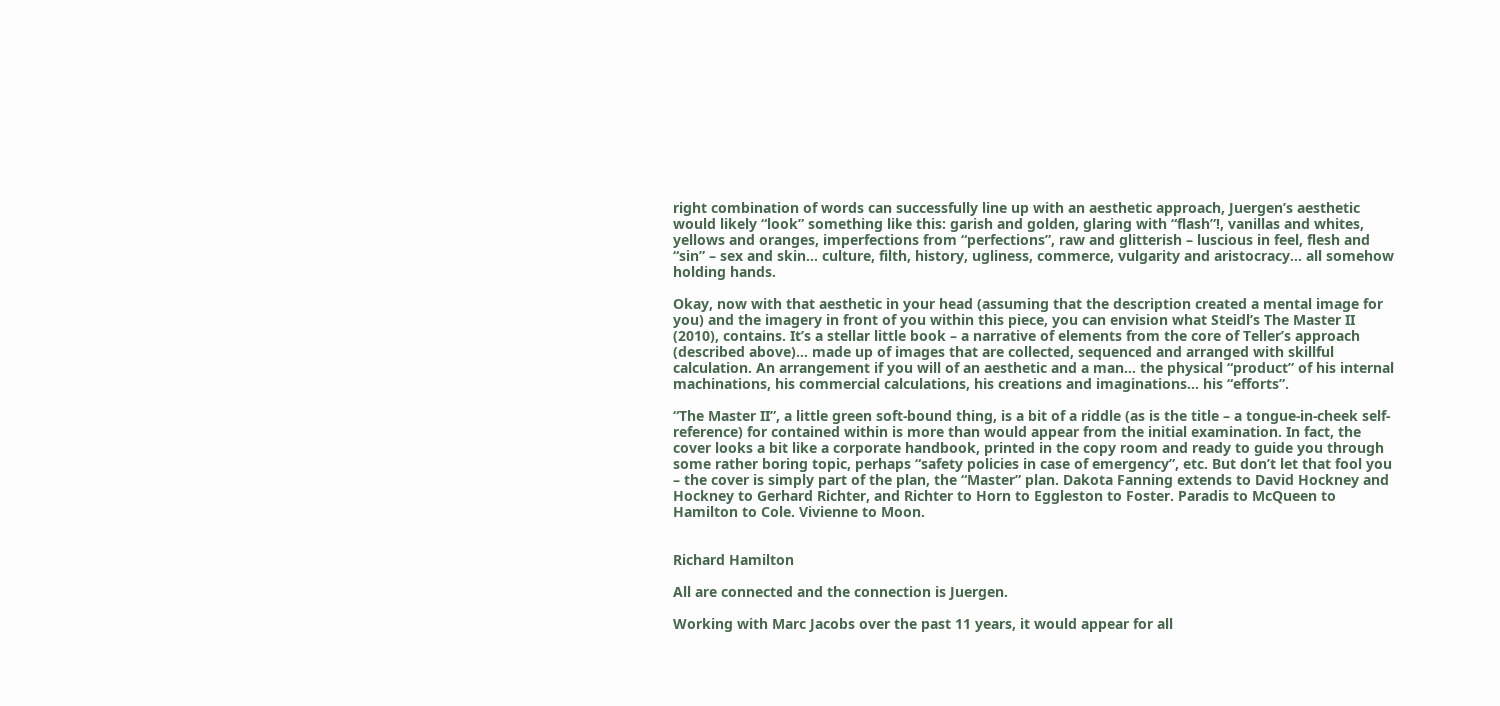right combination of words can successfully line up with an aesthetic approach, Juergen’s aesthetic would likely “look” something like this: garish and golden, glaring with “flash”!, vanillas and whites, yellows and oranges, imperfections from “perfections”, raw and glitterish – luscious in feel, flesh and “sin” – sex and skin… culture, filth, history, ugliness, commerce, vulgarity and aristocracy… all somehow holding hands.

Okay, now with that aesthetic in your head (assuming that the description created a mental image for you) and the imagery in front of you within this piece, you can envision what Steidl’s The Master II (2010), contains. It’s a stellar little book – a narrative of elements from the core of Teller’s approach (described above)… made up of images that are collected, sequenced and arranged with skillful calculation. An arrangement if you will of an aesthetic and a man… the physical “product” of his internal machinations, his commercial calculations, his creations and imaginations… his “efforts”.

“The Master II”, a little green soft-bound thing, is a bit of a riddle (as is the title – a tongue-in-cheek self-reference) for contained within is more than would appear from the initial examination. In fact, the cover looks a bit like a corporate handbook, printed in the copy room and ready to guide you through some rather boring topic, perhaps “safety policies in case of emergency”, etc. But don’t let that fool you – the cover is simply part of the plan, the “Master” plan. Dakota Fanning extends to David Hockney and Hockney to Gerhard Richter, and Richter to Horn to Eggleston to Foster. Paradis to McQueen to Hamilton to Cole. Vivienne to Moon.


Richard Hamilton

All are connected and the connection is Juergen.

Working with Marc Jacobs over the past 11 years, it would appear for all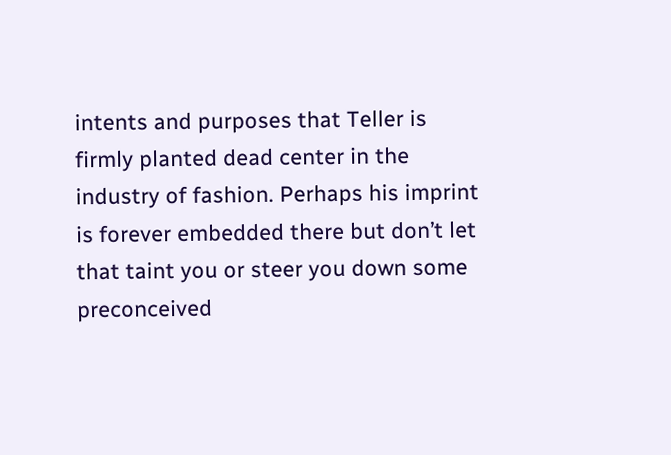intents and purposes that Teller is firmly planted dead center in the industry of fashion. Perhaps his imprint is forever embedded there but don’t let that taint you or steer you down some preconceived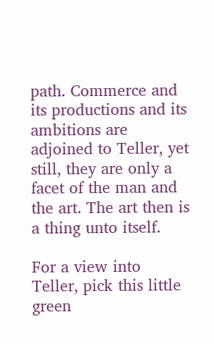path. Commerce and its productions and its ambitions are adjoined to Teller, yet still, they are only a facet of the man and the art. The art then is a thing unto itself.

For a view into Teller, pick this little green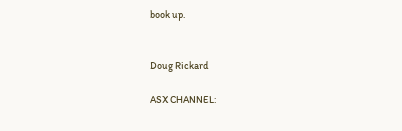book up.


Doug Rickard

ASX CHANNEL: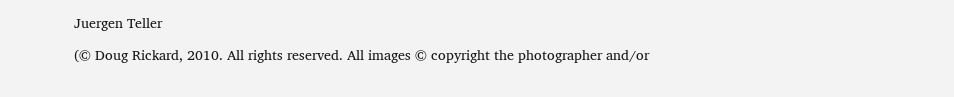Juergen Teller

(© Doug Rickard, 2010. All rights reserved. All images © copyright the photographer and/or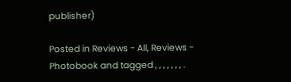publisher)

Posted in Reviews - All, Reviews - Photobook and tagged , , , , , , , .